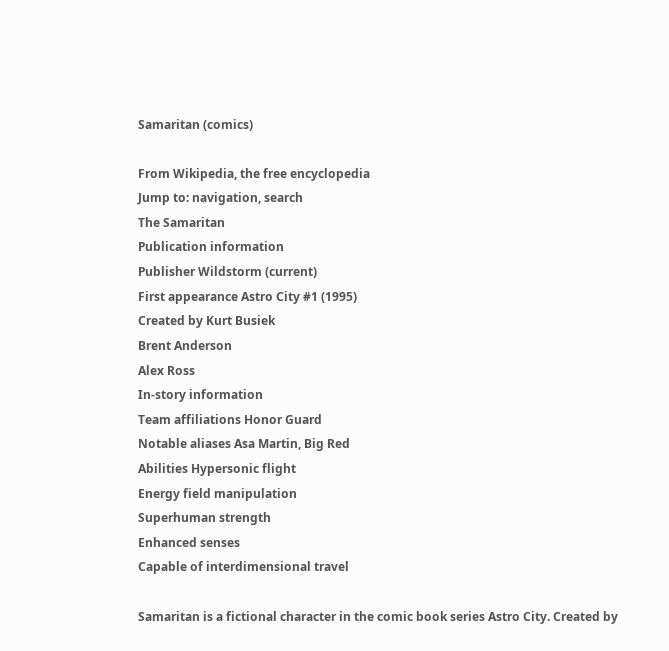Samaritan (comics)

From Wikipedia, the free encyclopedia
Jump to: navigation, search
The Samaritan
Publication information
Publisher Wildstorm (current)
First appearance Astro City #1 (1995)
Created by Kurt Busiek
Brent Anderson
Alex Ross
In-story information
Team affiliations Honor Guard
Notable aliases Asa Martin, Big Red
Abilities Hypersonic flight
Energy field manipulation
Superhuman strength
Enhanced senses
Capable of interdimensional travel

Samaritan is a fictional character in the comic book series Astro City. Created by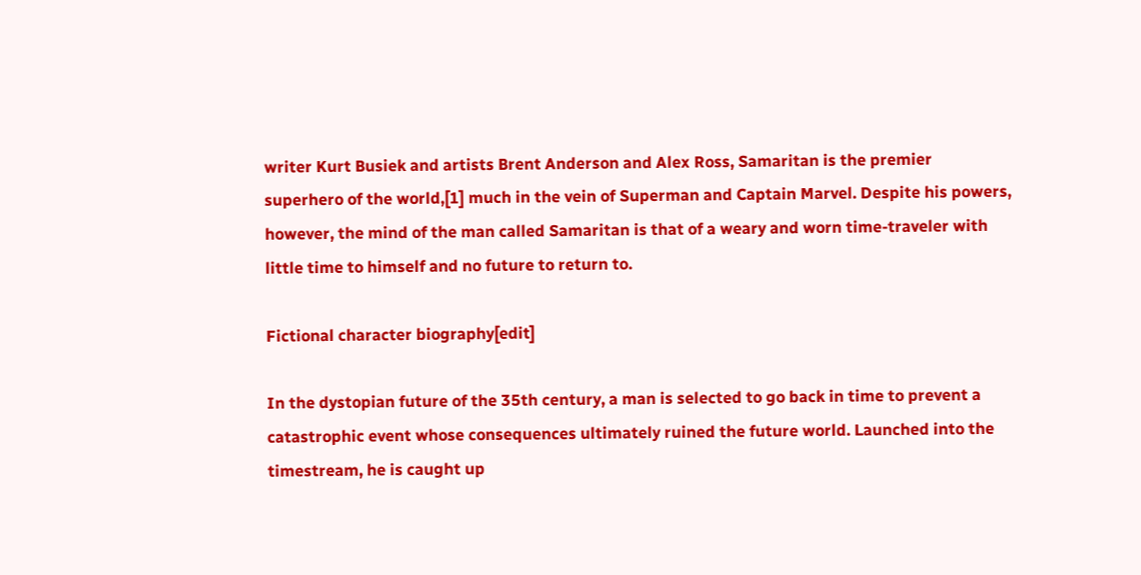writer Kurt Busiek and artists Brent Anderson and Alex Ross, Samaritan is the premier superhero of the world,[1] much in the vein of Superman and Captain Marvel. Despite his powers, however, the mind of the man called Samaritan is that of a weary and worn time-traveler with little time to himself and no future to return to.

Fictional character biography[edit]

In the dystopian future of the 35th century, a man is selected to go back in time to prevent a catastrophic event whose consequences ultimately ruined the future world. Launched into the timestream, he is caught up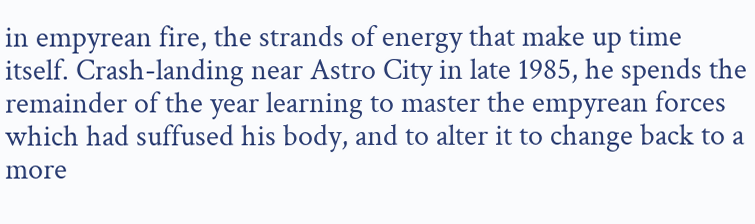in empyrean fire, the strands of energy that make up time itself. Crash-landing near Astro City in late 1985, he spends the remainder of the year learning to master the empyrean forces which had suffused his body, and to alter it to change back to a more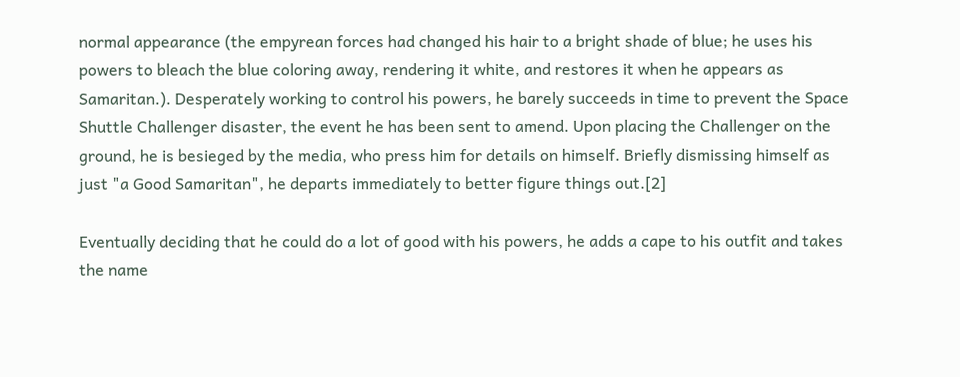normal appearance (the empyrean forces had changed his hair to a bright shade of blue; he uses his powers to bleach the blue coloring away, rendering it white, and restores it when he appears as Samaritan.). Desperately working to control his powers, he barely succeeds in time to prevent the Space Shuttle Challenger disaster, the event he has been sent to amend. Upon placing the Challenger on the ground, he is besieged by the media, who press him for details on himself. Briefly dismissing himself as just "a Good Samaritan", he departs immediately to better figure things out.[2]

Eventually deciding that he could do a lot of good with his powers, he adds a cape to his outfit and takes the name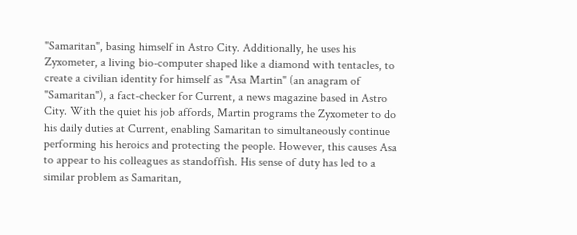"Samaritan", basing himself in Astro City. Additionally, he uses his Zyxometer, a living bio-computer shaped like a diamond with tentacles, to create a civilian identity for himself as "Asa Martin" (an anagram of "Samaritan"), a fact-checker for Current, a news magazine based in Astro City. With the quiet his job affords, Martin programs the Zyxometer to do his daily duties at Current, enabling Samaritan to simultaneously continue performing his heroics and protecting the people. However, this causes Asa to appear to his colleagues as standoffish. His sense of duty has led to a similar problem as Samaritan,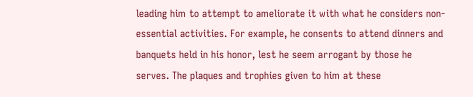leading him to attempt to ameliorate it with what he considers non-essential activities. For example, he consents to attend dinners and banquets held in his honor, lest he seem arrogant by those he serves. The plaques and trophies given to him at these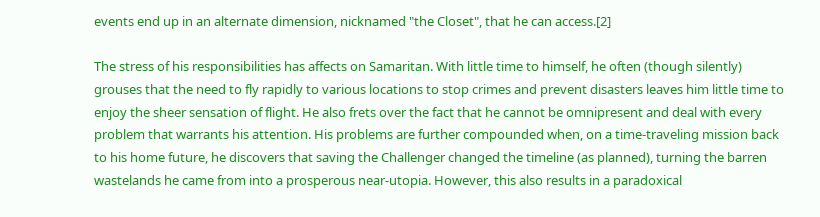events end up in an alternate dimension, nicknamed "the Closet", that he can access.[2]

The stress of his responsibilities has affects on Samaritan. With little time to himself, he often (though silently) grouses that the need to fly rapidly to various locations to stop crimes and prevent disasters leaves him little time to enjoy the sheer sensation of flight. He also frets over the fact that he cannot be omnipresent and deal with every problem that warrants his attention. His problems are further compounded when, on a time-traveling mission back to his home future, he discovers that saving the Challenger changed the timeline (as planned), turning the barren wastelands he came from into a prosperous near-utopia. However, this also results in a paradoxical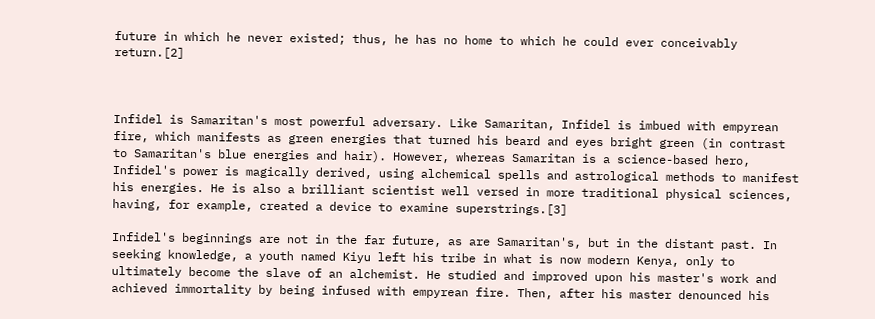future in which he never existed; thus, he has no home to which he could ever conceivably return.[2]



Infidel is Samaritan's most powerful adversary. Like Samaritan, Infidel is imbued with empyrean fire, which manifests as green energies that turned his beard and eyes bright green (in contrast to Samaritan's blue energies and hair). However, whereas Samaritan is a science-based hero, Infidel's power is magically derived, using alchemical spells and astrological methods to manifest his energies. He is also a brilliant scientist well versed in more traditional physical sciences, having, for example, created a device to examine superstrings.[3]

Infidel's beginnings are not in the far future, as are Samaritan's, but in the distant past. In seeking knowledge, a youth named Kiyu left his tribe in what is now modern Kenya, only to ultimately become the slave of an alchemist. He studied and improved upon his master's work and achieved immortality by being infused with empyrean fire. Then, after his master denounced his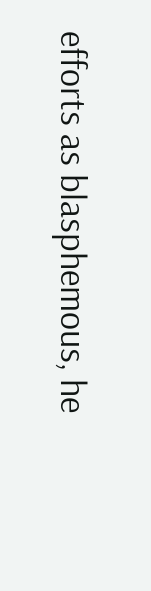efforts as blasphemous, he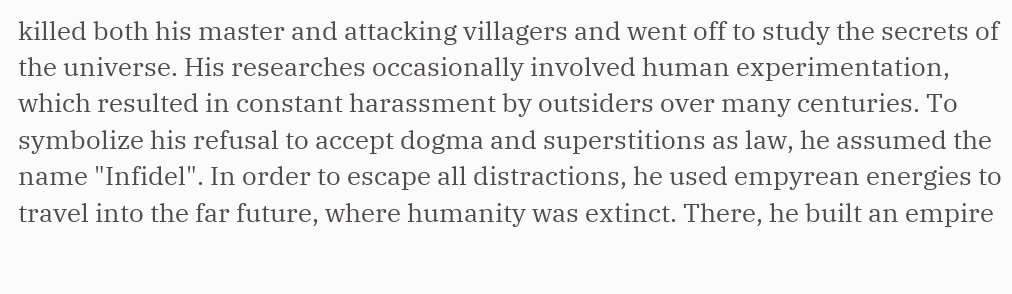killed both his master and attacking villagers and went off to study the secrets of the universe. His researches occasionally involved human experimentation, which resulted in constant harassment by outsiders over many centuries. To symbolize his refusal to accept dogma and superstitions as law, he assumed the name "Infidel". In order to escape all distractions, he used empyrean energies to travel into the far future, where humanity was extinct. There, he built an empire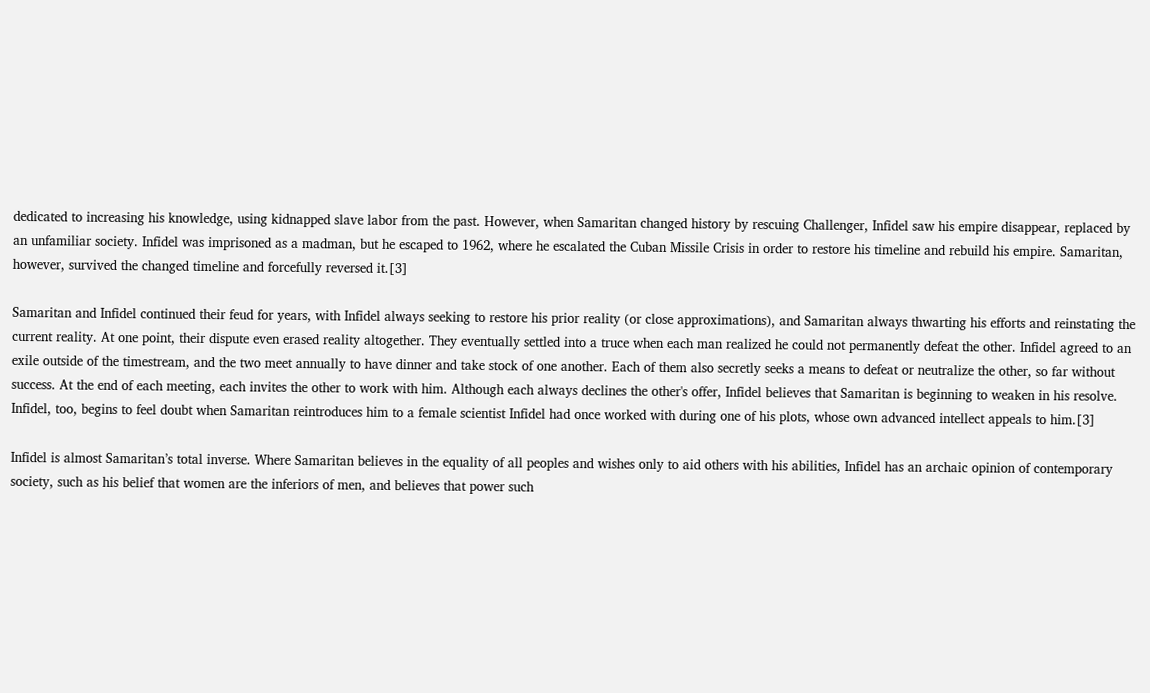dedicated to increasing his knowledge, using kidnapped slave labor from the past. However, when Samaritan changed history by rescuing Challenger, Infidel saw his empire disappear, replaced by an unfamiliar society. Infidel was imprisoned as a madman, but he escaped to 1962, where he escalated the Cuban Missile Crisis in order to restore his timeline and rebuild his empire. Samaritan, however, survived the changed timeline and forcefully reversed it.[3]

Samaritan and Infidel continued their feud for years, with Infidel always seeking to restore his prior reality (or close approximations), and Samaritan always thwarting his efforts and reinstating the current reality. At one point, their dispute even erased reality altogether. They eventually settled into a truce when each man realized he could not permanently defeat the other. Infidel agreed to an exile outside of the timestream, and the two meet annually to have dinner and take stock of one another. Each of them also secretly seeks a means to defeat or neutralize the other, so far without success. At the end of each meeting, each invites the other to work with him. Although each always declines the other's offer, Infidel believes that Samaritan is beginning to weaken in his resolve. Infidel, too, begins to feel doubt when Samaritan reintroduces him to a female scientist Infidel had once worked with during one of his plots, whose own advanced intellect appeals to him.[3]

Infidel is almost Samaritan’s total inverse. Where Samaritan believes in the equality of all peoples and wishes only to aid others with his abilities, Infidel has an archaic opinion of contemporary society, such as his belief that women are the inferiors of men, and believes that power such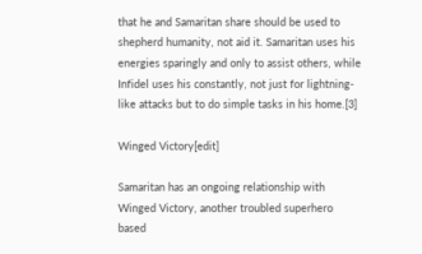that he and Samaritan share should be used to shepherd humanity, not aid it. Samaritan uses his energies sparingly and only to assist others, while Infidel uses his constantly, not just for lightning-like attacks but to do simple tasks in his home.[3]

Winged Victory[edit]

Samaritan has an ongoing relationship with Winged Victory, another troubled superhero based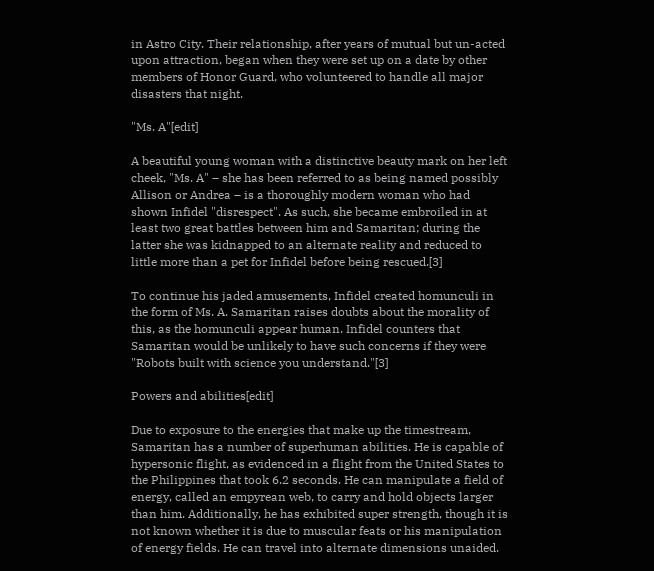in Astro City. Their relationship, after years of mutual but un-acted upon attraction, began when they were set up on a date by other members of Honor Guard, who volunteered to handle all major disasters that night.

"Ms. A"[edit]

A beautiful young woman with a distinctive beauty mark on her left cheek, "Ms. A" – she has been referred to as being named possibly Allison or Andrea – is a thoroughly modern woman who had shown Infidel "disrespect". As such, she became embroiled in at least two great battles between him and Samaritan; during the latter she was kidnapped to an alternate reality and reduced to little more than a pet for Infidel before being rescued.[3]

To continue his jaded amusements, Infidel created homunculi in the form of Ms. A. Samaritan raises doubts about the morality of this, as the homunculi appear human. Infidel counters that Samaritan would be unlikely to have such concerns if they were "Robots built with science you understand."[3]

Powers and abilities[edit]

Due to exposure to the energies that make up the timestream, Samaritan has a number of superhuman abilities. He is capable of hypersonic flight, as evidenced in a flight from the United States to the Philippines that took 6.2 seconds. He can manipulate a field of energy, called an empyrean web, to carry and hold objects larger than him. Additionally, he has exhibited super strength, though it is not known whether it is due to muscular feats or his manipulation of energy fields. He can travel into alternate dimensions unaided.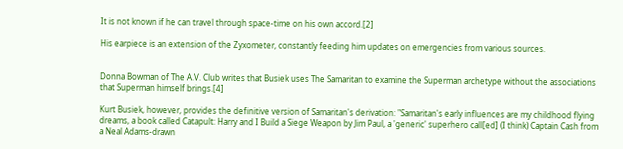It is not known if he can travel through space-time on his own accord.[2]

His earpiece is an extension of the Zyxometer, constantly feeding him updates on emergencies from various sources.


Donna Bowman of The A.V. Club writes that Busiek uses The Samaritan to examine the Superman archetype without the associations that Superman himself brings.[4]

Kurt Busiek, however, provides the definitive version of Samaritan's derivation: "Samaritan's early influences are my childhood flying dreams, a book called Catapult: Harry and I Build a Siege Weapon by Jim Paul, a 'generic' superhero call[ed] (I think) Captain Cash from a Neal Adams-drawn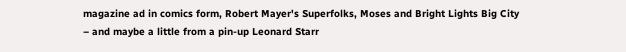magazine ad in comics form, Robert Mayer's Superfolks, Moses and Bright Lights Big City – and maybe a little from a pin-up Leonard Starr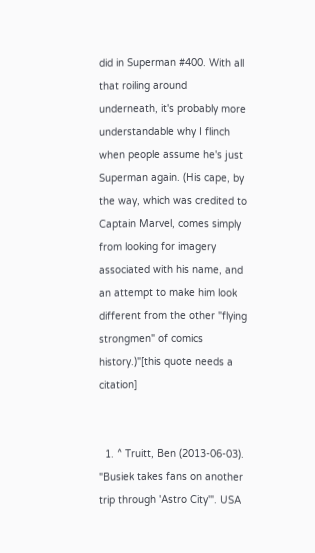did in Superman #400. With all that roiling around underneath, it's probably more understandable why I flinch when people assume he's just Superman again. (His cape, by the way, which was credited to Captain Marvel, comes simply from looking for imagery associated with his name, and an attempt to make him look different from the other "flying strongmen" of comics history.)"[this quote needs a citation]


  1. ^ Truitt, Ben (2013-06-03). "Busiek takes fans on another trip through 'Astro City'". USA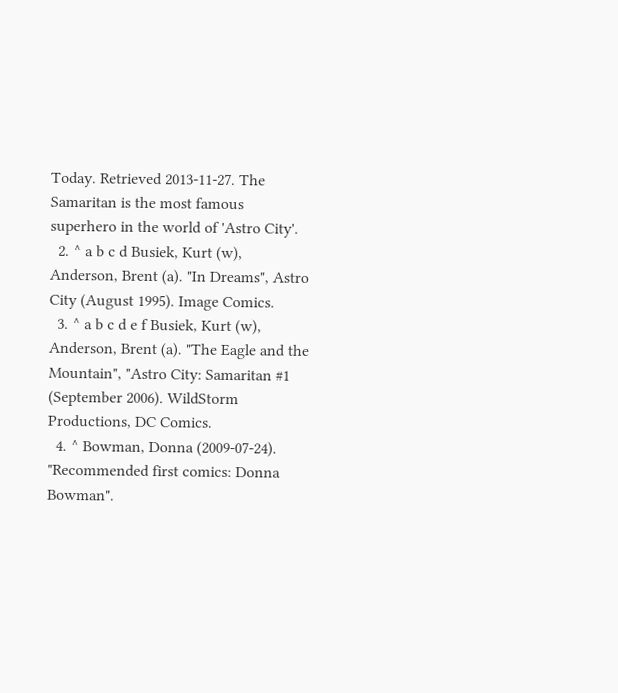Today. Retrieved 2013-11-27. The Samaritan is the most famous superhero in the world of 'Astro City'.
  2. ^ a b c d Busiek, Kurt (w), Anderson, Brent (a). "In Dreams", Astro City (August 1995). Image Comics.
  3. ^ a b c d e f Busiek, Kurt (w), Anderson, Brent (a). "The Eagle and the Mountain", "Astro City: Samaritan #1 (September 2006). WildStorm Productions, DC Comics.
  4. ^ Bowman, Donna (2009-07-24). "Recommended first comics: Donna Bowman".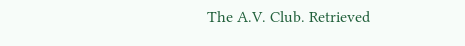The A.V. Club. Retrieved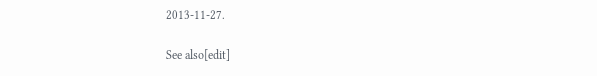2013-11-27.

See also[edit]